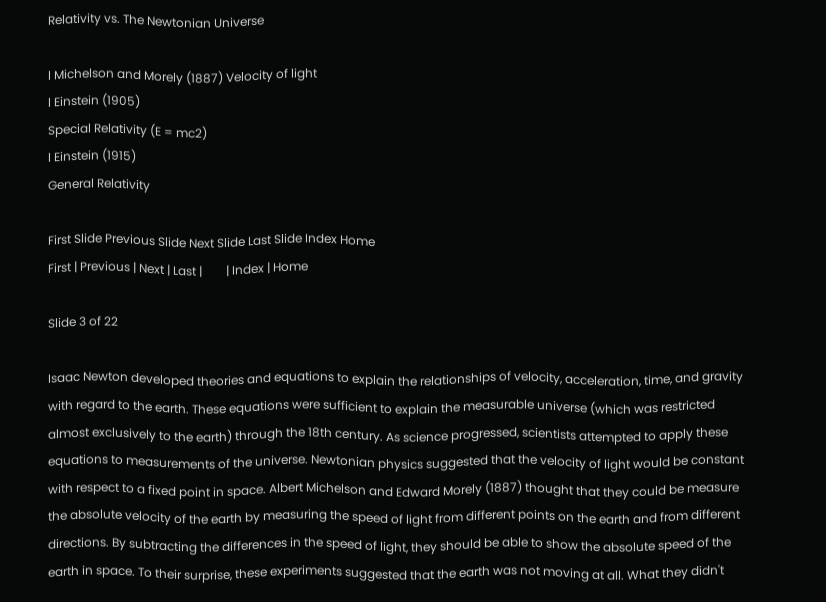Relativity vs. The Newtonian Universe

l Michelson and Morely (1887) Velocity of light
l Einstein (1905)
Special Relativity (E = mc2)
l Einstein (1915)
General Relativity

First Slide Previous Slide Next Slide Last Slide Index Home
First | Previous | Next | Last |        | Index | Home

Slide 3 of 22

Isaac Newton developed theories and equations to explain the relationships of velocity, acceleration, time, and gravity with regard to the earth. These equations were sufficient to explain the measurable universe (which was restricted almost exclusively to the earth) through the 18th century. As science progressed, scientists attempted to apply these equations to measurements of the universe. Newtonian physics suggested that the velocity of light would be constant with respect to a fixed point in space. Albert Michelson and Edward Morely (1887) thought that they could be measure the absolute velocity of the earth by measuring the speed of light from different points on the earth and from different directions. By subtracting the differences in the speed of light, they should be able to show the absolute speed of the earth in space. To their surprise, these experiments suggested that the earth was not moving at all. What they didn't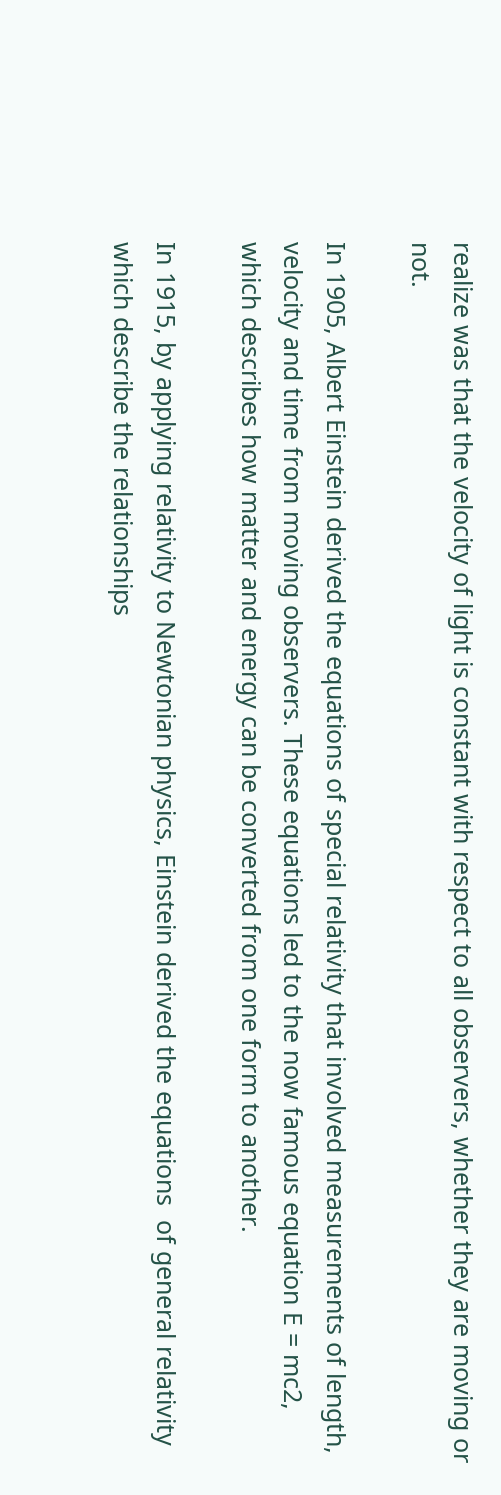realize was that the velocity of light is constant with respect to all observers, whether they are moving or not.

In 1905, Albert Einstein derived the equations of special relativity that involved measurements of length, velocity and time from moving observers. These equations led to the now famous equation E = mc2, which describes how matter and energy can be converted from one form to another.

In 1915, by applying relativity to Newtonian physics, Einstein derived the equations  of general relativity which describe the relationships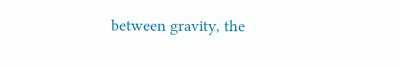between gravity, the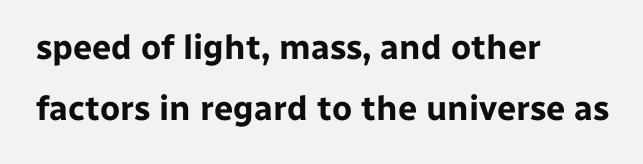speed of light, mass, and other factors in regard to the universe as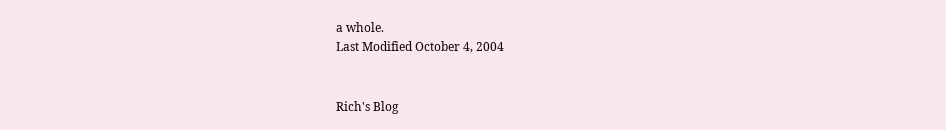a whole.
Last Modified October 4, 2004


Rich's Blog